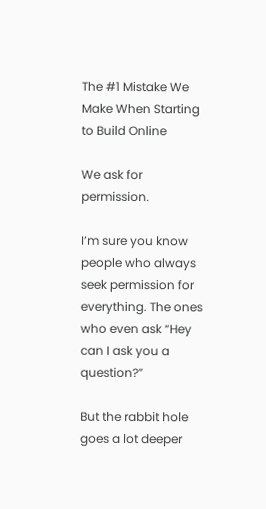The #1 Mistake We Make When Starting to Build Online

We ask for permission.

I’m sure you know people who always seek permission for everything. The ones who even ask “Hey can I ask you a question?”

But the rabbit hole goes a lot deeper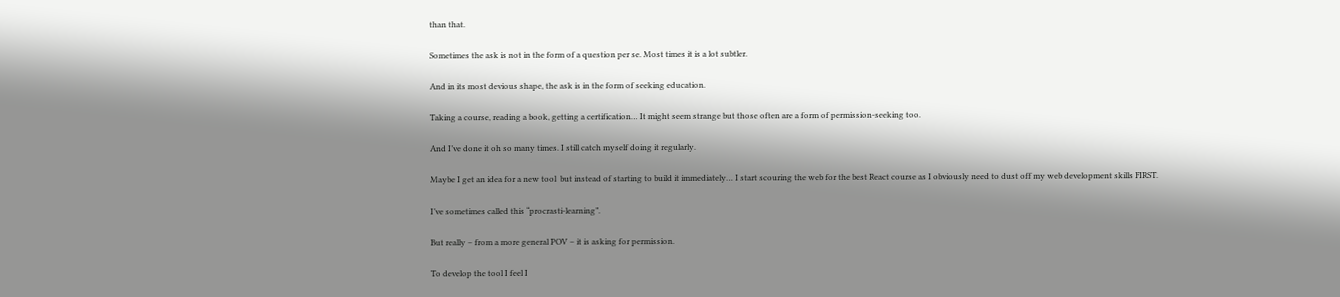than that.

Sometimes the ask is not in the form of a question per se. Most times it is a lot subtler.

And in its most devious shape, the ask is in the form of seeking education.

Taking a course, reading a book, getting a certification… It might seem strange but those often are a form of permission-seeking too.

And I’ve done it oh so many times. I still catch myself doing it regularly.

Maybe I get an idea for a new tool  but instead of starting to build it immediately… I start scouring the web for the best React course as I obviously need to dust off my web development skills FIRST.

I’ve sometimes called this “procrasti-learning”.

But really – from a more general POV – it is asking for permission.

To develop the tool I feel I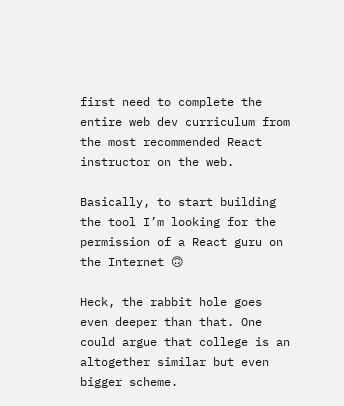first need to complete the entire web dev curriculum from the most recommended React instructor on the web.

Basically, to start building the tool I’m looking for the permission of a React guru on the Internet 🙃

Heck, the rabbit hole goes even deeper than that. One could argue that college is an altogether similar but even bigger scheme.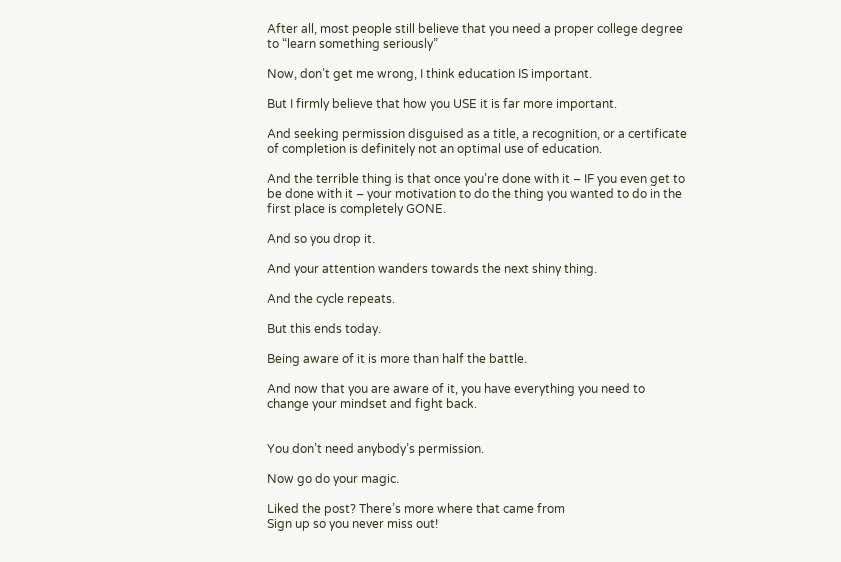After all, most people still believe that you need a proper college degree to “learn something seriously”

Now, don’t get me wrong, I think education IS important.

But I firmly believe that how you USE it is far more important.

And seeking permission disguised as a title, a recognition, or a certificate of completion is definitely not an optimal use of education.

And the terrible thing is that once you’re done with it – IF you even get to be done with it – your motivation to do the thing you wanted to do in the first place is completely GONE.

And so you drop it.

And your attention wanders towards the next shiny thing.

And the cycle repeats.

But this ends today.

Being aware of it is more than half the battle.

And now that you are aware of it, you have everything you need to change your mindset and fight back.


You don’t need anybody’s permission.

Now go do your magic.

Liked the post? There’s more where that came from
Sign up so you never miss out!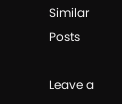Similar Posts

Leave a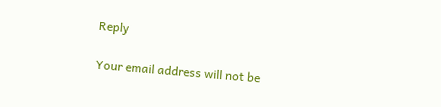Reply

Your email address will not be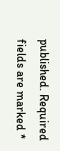published. Required fields are marked *